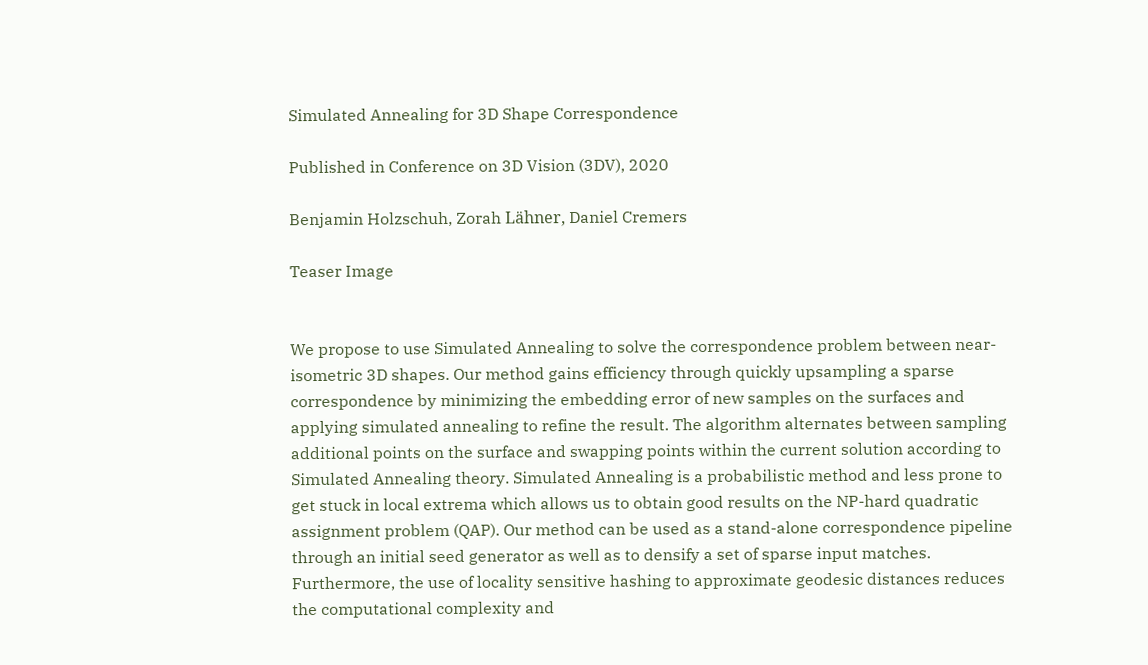Simulated Annealing for 3D Shape Correspondence

Published in Conference on 3D Vision (3DV), 2020

Benjamin Holzschuh, Zorah Lähner, Daniel Cremers

Teaser Image


We propose to use Simulated Annealing to solve the correspondence problem between near-isometric 3D shapes. Our method gains efficiency through quickly upsampling a sparse correspondence by minimizing the embedding error of new samples on the surfaces and applying simulated annealing to refine the result. The algorithm alternates between sampling additional points on the surface and swapping points within the current solution according to Simulated Annealing theory. Simulated Annealing is a probabilistic method and less prone to get stuck in local extrema which allows us to obtain good results on the NP-hard quadratic assignment problem (QAP). Our method can be used as a stand-alone correspondence pipeline through an initial seed generator as well as to densify a set of sparse input matches. Furthermore, the use of locality sensitive hashing to approximate geodesic distances reduces the computational complexity and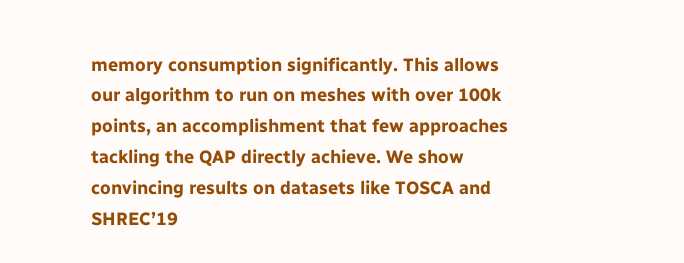memory consumption significantly. This allows our algorithm to run on meshes with over 100k points, an accomplishment that few approaches tackling the QAP directly achieve. We show convincing results on datasets like TOSCA and SHREC’19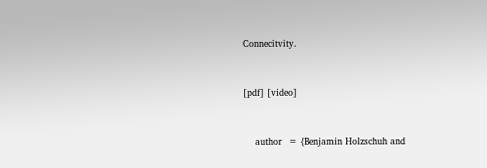Connecitvity.


[pdf] [video]


    author  = {Benjamin Holzschuh and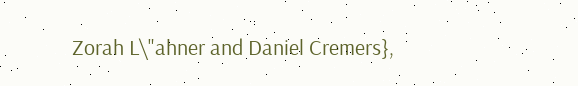Zorah L\"ahner and Daniel Cremers},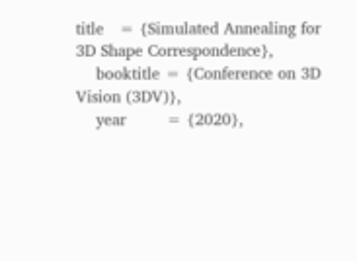title   = {Simulated Annealing for 3D Shape Correspondence},
    booktitle = {Conference on 3D Vision (3DV)},
    year        = {2020},